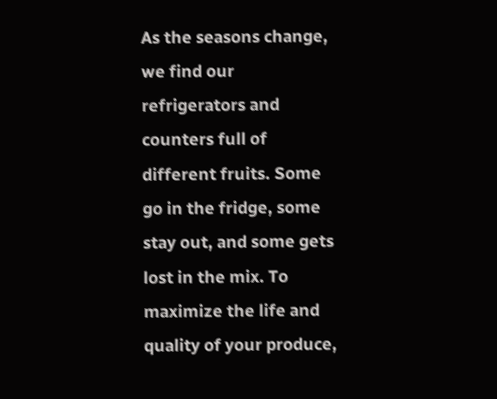As the seasons change, we find our refrigerators and counters full of different fruits. Some go in the fridge, some stay out, and some gets lost in the mix. To maximize the life and quality of your produce,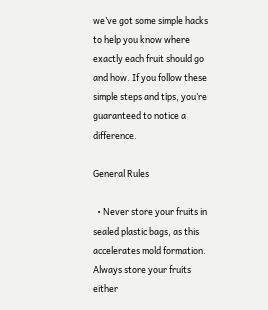we’ve got some simple hacks to help you know where exactly each fruit should go and how. If you follow these simple steps and tips, you’re guaranteed to notice a difference.

General Rules

  • Never store your fruits in sealed plastic bags, as this accelerates mold formation. Always store your fruits either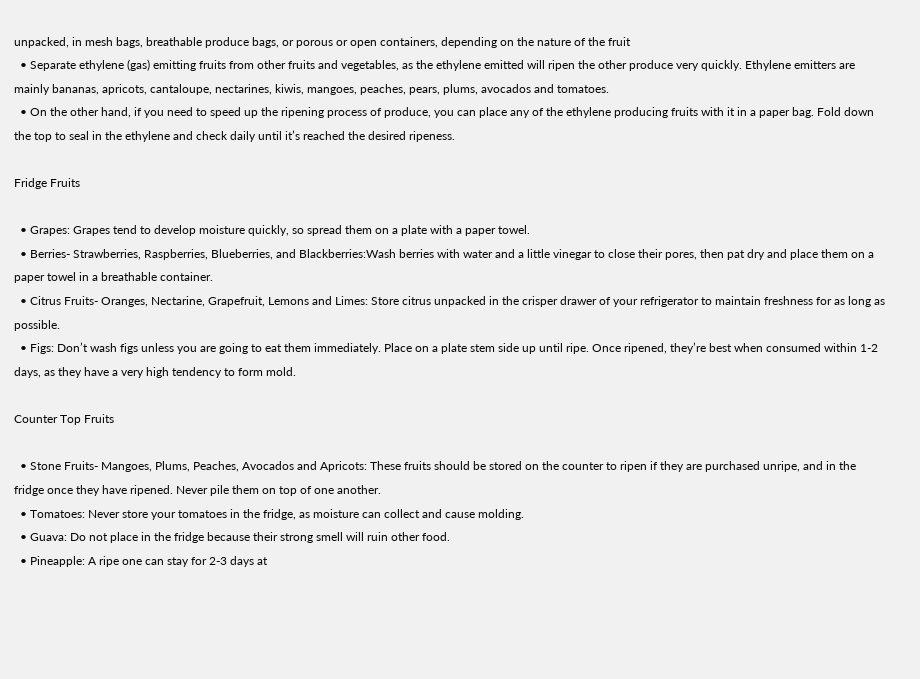unpacked, in mesh bags, breathable produce bags, or porous or open containers, depending on the nature of the fruit
  • Separate ethylene (gas) emitting fruits from other fruits and vegetables, as the ethylene emitted will ripen the other produce very quickly. Ethylene emitters are mainly bananas, apricots, cantaloupe, nectarines, kiwis, mangoes, peaches, pears, plums, avocados and tomatoes.
  • On the other hand, if you need to speed up the ripening process of produce, you can place any of the ethylene producing fruits with it in a paper bag. Fold down the top to seal in the ethylene and check daily until it’s reached the desired ripeness.

Fridge Fruits

  • Grapes: Grapes tend to develop moisture quickly, so spread them on a plate with a paper towel.
  • Berries- Strawberries, Raspberries, Blueberries, and Blackberries:Wash berries with water and a little vinegar to close their pores, then pat dry and place them on a paper towel in a breathable container.
  • Citrus Fruits- Oranges, Nectarine, Grapefruit, Lemons and Limes: Store citrus unpacked in the crisper drawer of your refrigerator to maintain freshness for as long as possible.
  • Figs: Don’t wash figs unless you are going to eat them immediately. Place on a plate stem side up until ripe. Once ripened, they’re best when consumed within 1-2 days, as they have a very high tendency to form mold.

Counter Top Fruits

  • Stone Fruits- Mangoes, Plums, Peaches, Avocados and Apricots: These fruits should be stored on the counter to ripen if they are purchased unripe, and in the fridge once they have ripened. Never pile them on top of one another.
  • Tomatoes: Never store your tomatoes in the fridge, as moisture can collect and cause molding.
  • Guava: Do not place in the fridge because their strong smell will ruin other food.
  • Pineapple: A ripe one can stay for 2-3 days at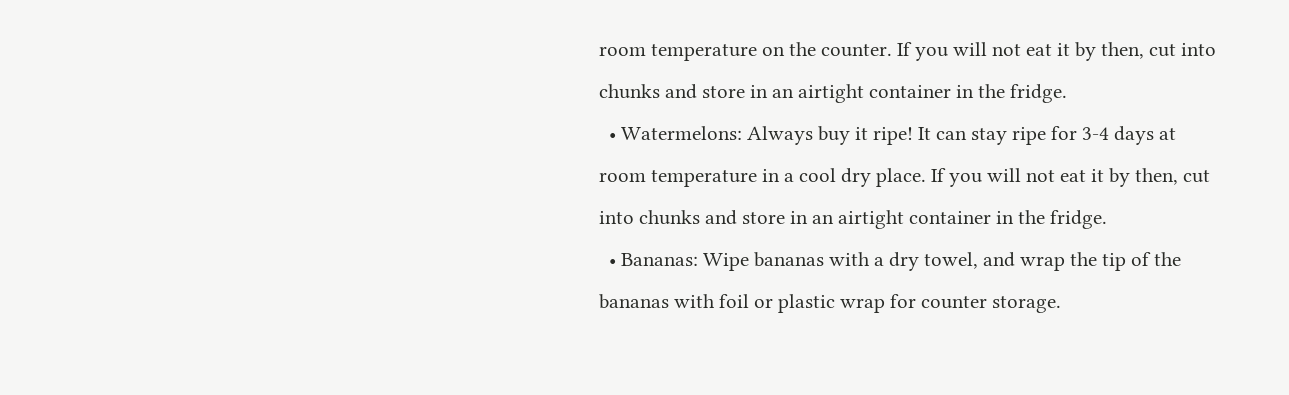room temperature on the counter. If you will not eat it by then, cut into chunks and store in an airtight container in the fridge.
  • Watermelons: Always buy it ripe! It can stay ripe for 3-4 days at room temperature in a cool dry place. If you will not eat it by then, cut into chunks and store in an airtight container in the fridge.
  • Bananas: Wipe bananas with a dry towel, and wrap the tip of the bananas with foil or plastic wrap for counter storage.